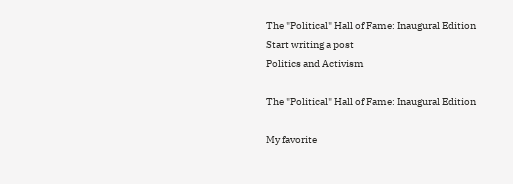The "Political" Hall of Fame: Inaugural Edition
Start writing a post
Politics and Activism

The "Political" Hall of Fame: Inaugural Edition

My favorite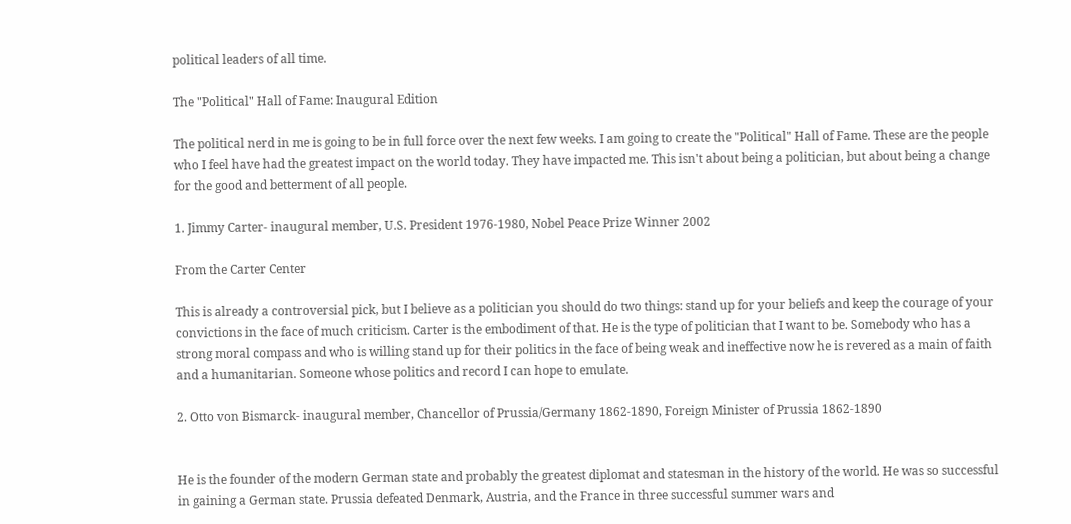political leaders of all time.

The "Political" Hall of Fame: Inaugural Edition

The political nerd in me is going to be in full force over the next few weeks. I am going to create the "Political" Hall of Fame. These are the people who I feel have had the greatest impact on the world today. They have impacted me. This isn't about being a politician, but about being a change for the good and betterment of all people.

1. Jimmy Carter- inaugural member, U.S. President 1976-1980, Nobel Peace Prize Winner 2002

From the Carter Center

This is already a controversial pick, but I believe as a politician you should do two things: stand up for your beliefs and keep the courage of your convictions in the face of much criticism. Carter is the embodiment of that. He is the type of politician that I want to be. Somebody who has a strong moral compass and who is willing stand up for their politics in the face of being weak and ineffective now he is revered as a main of faith and a humanitarian. Someone whose politics and record I can hope to emulate.

2. Otto von Bismarck- inaugural member, Chancellor of Prussia/Germany 1862-1890, Foreign Minister of Prussia 1862-1890


He is the founder of the modern German state and probably the greatest diplomat and statesman in the history of the world. He was so successful in gaining a German state. Prussia defeated Denmark, Austria, and the France in three successful summer wars and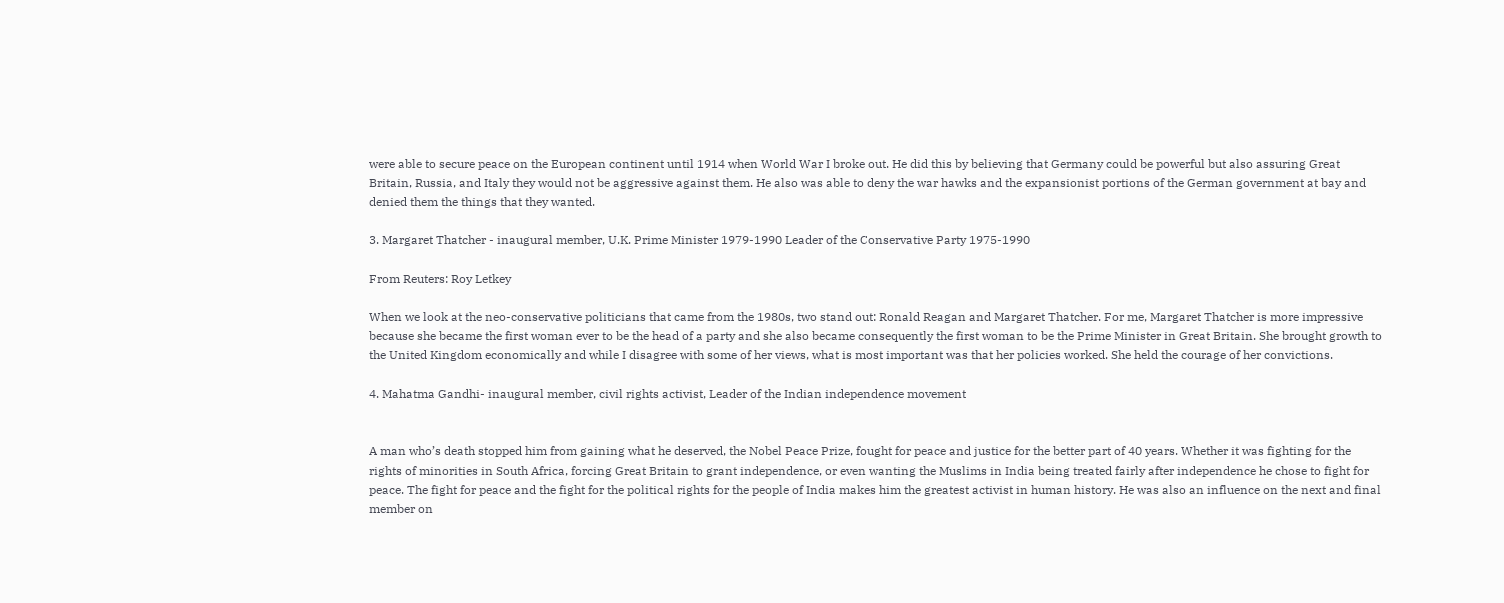were able to secure peace on the European continent until 1914 when World War I broke out. He did this by believing that Germany could be powerful but also assuring Great Britain, Russia, and Italy they would not be aggressive against them. He also was able to deny the war hawks and the expansionist portions of the German government at bay and denied them the things that they wanted.

3. Margaret Thatcher - inaugural member, U.K. Prime Minister 1979-1990 Leader of the Conservative Party 1975-1990

From Reuters: Roy Letkey

When we look at the neo-conservative politicians that came from the 1980s, two stand out: Ronald Reagan and Margaret Thatcher. For me, Margaret Thatcher is more impressive because she became the first woman ever to be the head of a party and she also became consequently the first woman to be the Prime Minister in Great Britain. She brought growth to the United Kingdom economically and while I disagree with some of her views, what is most important was that her policies worked. She held the courage of her convictions.

4. Mahatma Gandhi- inaugural member, civil rights activist, Leader of the Indian independence movement


A man who’s death stopped him from gaining what he deserved, the Nobel Peace Prize, fought for peace and justice for the better part of 40 years. Whether it was fighting for the rights of minorities in South Africa, forcing Great Britain to grant independence, or even wanting the Muslims in India being treated fairly after independence he chose to fight for peace. The fight for peace and the fight for the political rights for the people of India makes him the greatest activist in human history. He was also an influence on the next and final member on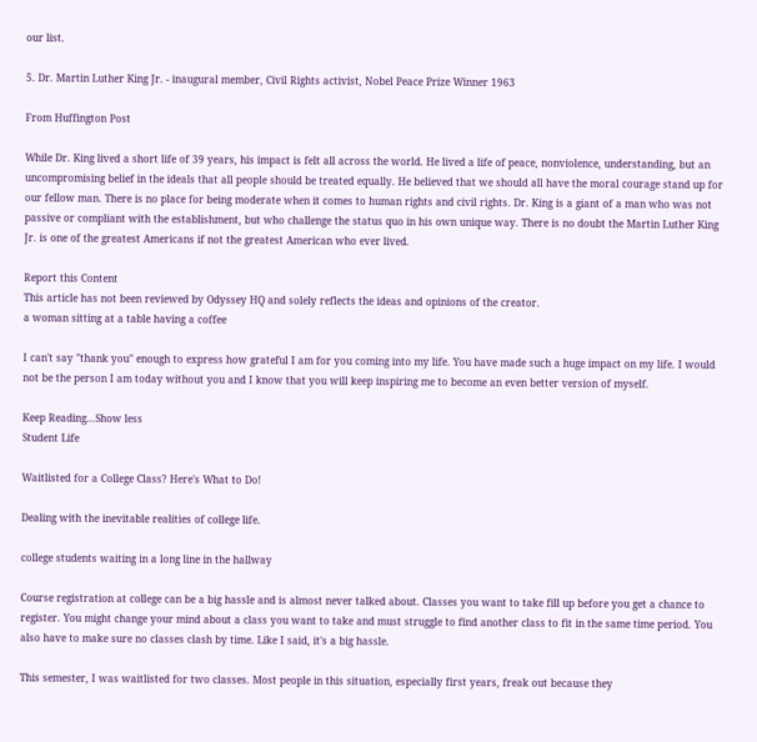our list.

5. Dr. Martin Luther King Jr. - inaugural member, Civil Rights activist, Nobel Peace Prize Winner 1963

From Huffington Post

While Dr. King lived a short life of 39 years, his impact is felt all across the world. He lived a life of peace, nonviolence, understanding, but an uncompromising belief in the ideals that all people should be treated equally. He believed that we should all have the moral courage stand up for our fellow man. There is no place for being moderate when it comes to human rights and civil rights. Dr. King is a giant of a man who was not passive or compliant with the establishment, but who challenge the status quo in his own unique way. There is no doubt the Martin Luther King Jr. is one of the greatest Americans if not the greatest American who ever lived.

Report this Content
This article has not been reviewed by Odyssey HQ and solely reflects the ideas and opinions of the creator.
a woman sitting at a table having a coffee

I can't say "thank you" enough to express how grateful I am for you coming into my life. You have made such a huge impact on my life. I would not be the person I am today without you and I know that you will keep inspiring me to become an even better version of myself.

Keep Reading...Show less
Student Life

Waitlisted for a College Class? Here's What to Do!

Dealing with the inevitable realities of college life.

college students waiting in a long line in the hallway

Course registration at college can be a big hassle and is almost never talked about. Classes you want to take fill up before you get a chance to register. You might change your mind about a class you want to take and must struggle to find another class to fit in the same time period. You also have to make sure no classes clash by time. Like I said, it's a big hassle.

This semester, I was waitlisted for two classes. Most people in this situation, especially first years, freak out because they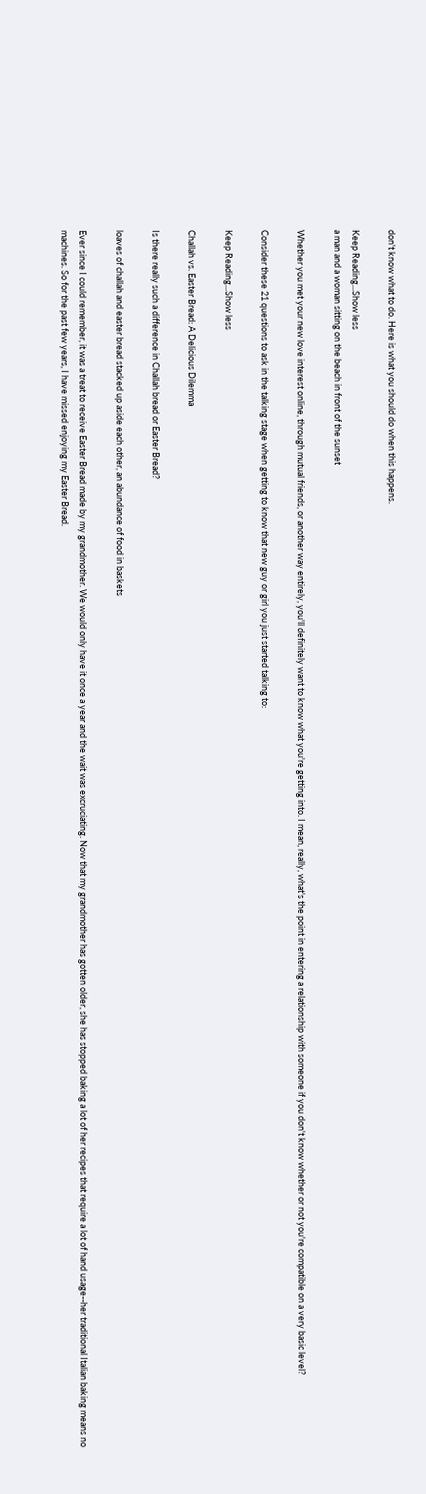don't know what to do. Here is what you should do when this happens.

Keep Reading...Show less
a man and a woman sitting on the beach in front of the sunset

Whether you met your new love interest online, through mutual friends, or another way entirely, you'll definitely want to know what you're getting into. I mean, really, what's the point in entering a relationship with someone if you don't know whether or not you're compatible on a very basic level?

Consider these 21 questions to ask in the talking stage when getting to know that new guy or girl you just started talking to:

Keep Reading...Show less

Challah vs. Easter Bread: A Delicious Dilemma

Is there really such a difference in Challah bread or Easter Bread?

loaves of challah and easter bread stacked up aside each other, an abundance of food in baskets

Ever since I could remember, it was a treat to receive Easter Bread made by my grandmother. We would only have it once a year and the wait was excruciating. Now that my grandmother has gotten older, she has stopped baking a lot of her recipes that require a lot of hand usage--her traditional Italian baking means no machines. So for the past few years, I have missed enjoying my Easter Bread.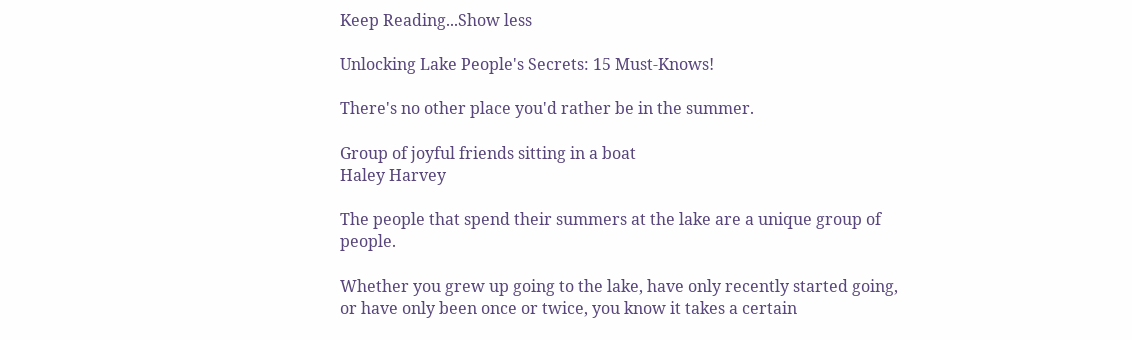Keep Reading...Show less

Unlocking Lake People's Secrets: 15 Must-Knows!

There's no other place you'd rather be in the summer.

Group of joyful friends sitting in a boat
Haley Harvey

The people that spend their summers at the lake are a unique group of people.

Whether you grew up going to the lake, have only recently started going, or have only been once or twice, you know it takes a certain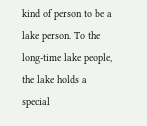kind of person to be a lake person. To the long-time lake people, the lake holds a special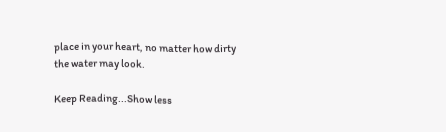place in your heart, no matter how dirty the water may look.

Keep Reading...Show less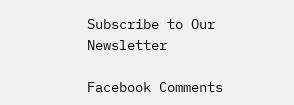Subscribe to Our Newsletter

Facebook Comments